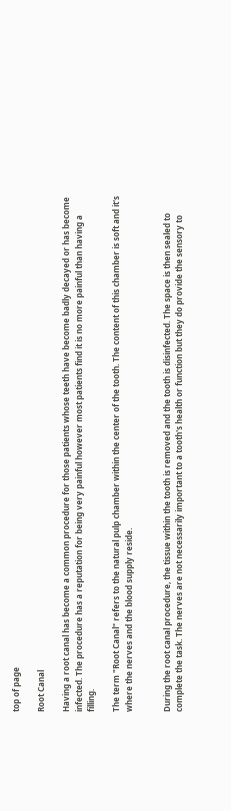top of page

Root Canal

Having a root canal has become a common procedure for those patients whose teeth have become badly decayed or has become infected. The procedure has a reputation for being very painful however most patients find it is no more painful than having a filling.

The term "Root Canal" refers to the natural pulp chamber within the center of the tooth. The content of this chamber is soft and it's where the nerves and the blood supply reside.


During the root canal procedure, the tissue within the tooth is removed and the tooth is disinfected. The space is then sealed to complete the task. The nerves are not necessarily important to a tooth's health or function but they do provide the sensory to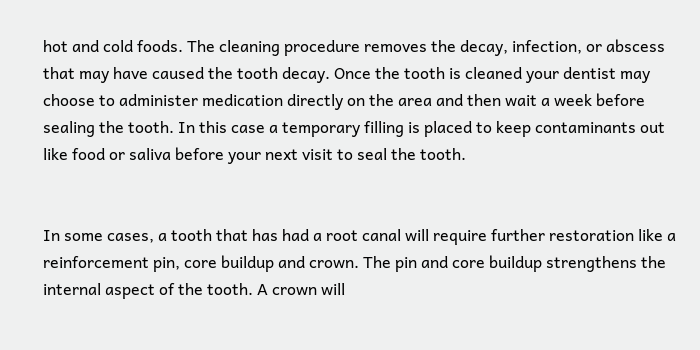hot and cold foods. The cleaning procedure removes the decay, infection, or abscess that may have caused the tooth decay. Once the tooth is cleaned your dentist may choose to administer medication directly on the area and then wait a week before sealing the tooth. In this case a temporary filling is placed to keep contaminants out like food or saliva before your next visit to seal the tooth.


In some cases, a tooth that has had a root canal will require further restoration like a reinforcement pin, core buildup and crown. The pin and core buildup strengthens the internal aspect of the tooth. A crown will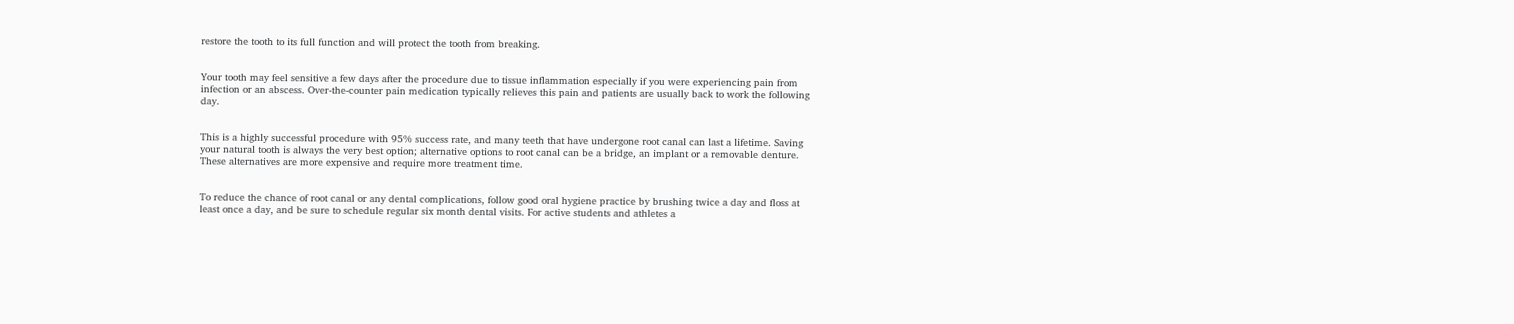restore the tooth to its full function and will protect the tooth from breaking.


Your tooth may feel sensitive a few days after the procedure due to tissue inflammation especially if you were experiencing pain from infection or an abscess. Over-the-counter pain medication typically relieves this pain and patients are usually back to work the following day.


This is a highly successful procedure with 95% success rate, and many teeth that have undergone root canal can last a lifetime. Saving your natural tooth is always the very best option; alternative options to root canal can be a bridge, an implant or a removable denture. These alternatives are more expensive and require more treatment time.


To reduce the chance of root canal or any dental complications, follow good oral hygiene practice by brushing twice a day and floss at least once a day, and be sure to schedule regular six month dental visits. For active students and athletes a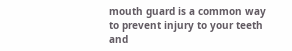mouth guard is a common way to prevent injury to your teeth and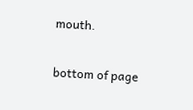mouth.

bottom of page